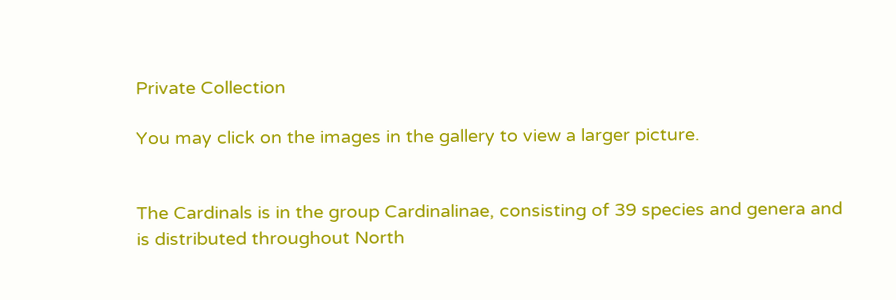Private Collection

You may click on the images in the gallery to view a larger picture.


The Cardinals is in the group Cardinalinae, consisting of 39 species and genera and is distributed throughout North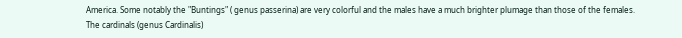America. Some notably the "Buntings" ( genus passerina) are very colorful and the males have a much brighter plumage than those of the females. The cardinals (genus Cardinalis)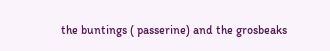the buntings ( passerine) and the grosbeaks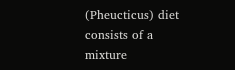(Pheucticus) diet consists of a mixture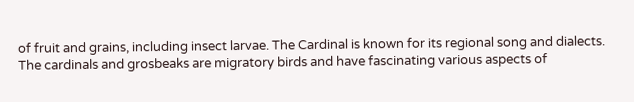of fruit and grains, including insect larvae. The Cardinal is known for its regional song and dialects. The cardinals and grosbeaks are migratory birds and have fascinating various aspects of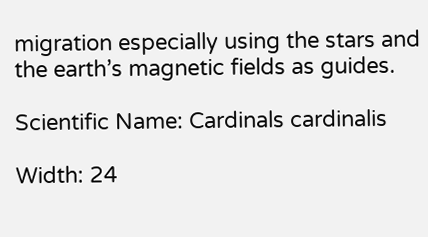migration especially using the stars and the earth’s magnetic fields as guides.

Scientific Name: Cardinals cardinalis

Width: 24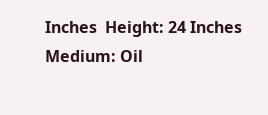Inches  Height: 24 Inches
Medium: Oil